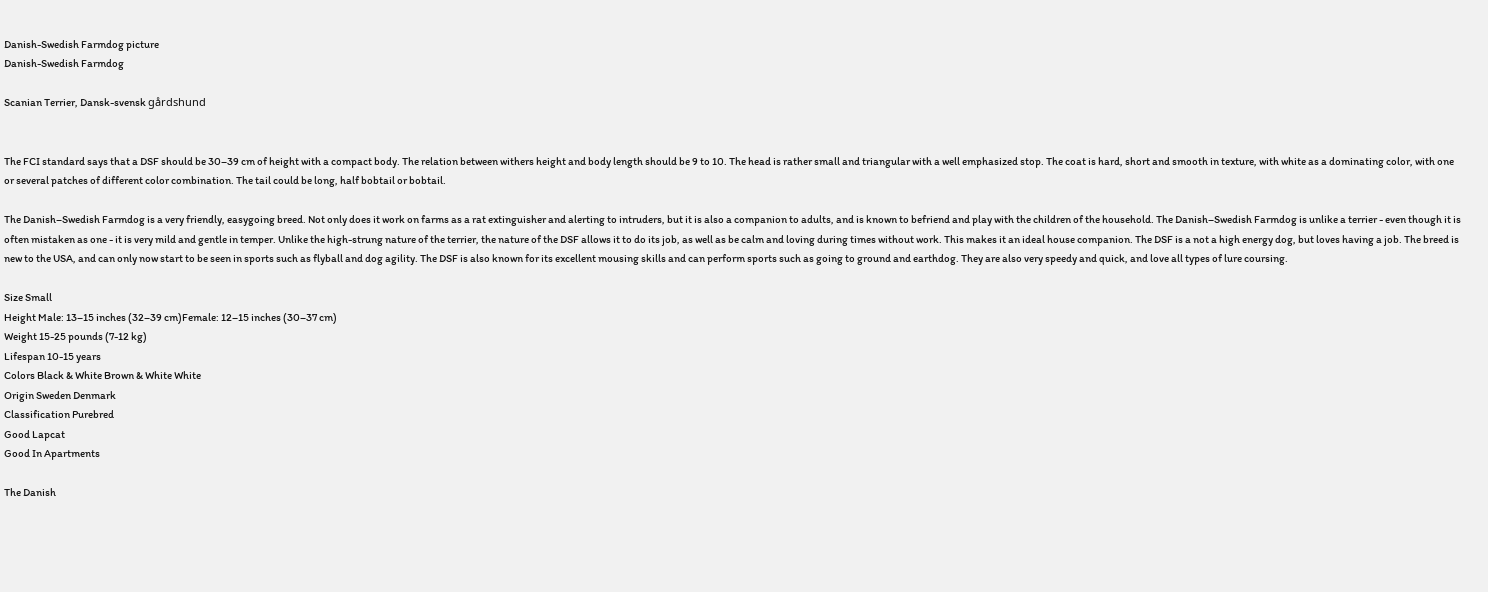Danish-Swedish Farmdog picture
Danish-Swedish Farmdog

Scanian Terrier, Dansk-svensk gårdshund


The FCI standard says that a DSF should be 30–39 cm of height with a compact body. The relation between withers height and body length should be 9 to 10. The head is rather small and triangular with a well emphasized stop. The coat is hard, short and smooth in texture, with white as a dominating color, with one or several patches of different color combination. The tail could be long, half bobtail or bobtail.

The Danish–Swedish Farmdog is a very friendly, easygoing breed. Not only does it work on farms as a rat extinguisher and alerting to intruders, but it is also a companion to adults, and is known to befriend and play with the children of the household. The Danish–Swedish Farmdog is unlike a terrier - even though it is often mistaken as one - it is very mild and gentle in temper. Unlike the high-strung nature of the terrier, the nature of the DSF allows it to do its job, as well as be calm and loving during times without work. This makes it an ideal house companion. The DSF is a not a high energy dog, but loves having a job. The breed is new to the USA, and can only now start to be seen in sports such as flyball and dog agility. The DSF is also known for its excellent mousing skills and can perform sports such as going to ground and earthdog. They are also very speedy and quick, and love all types of lure coursing.

Size Small
Height Male: 13–15 inches (32–39 cm)Female: 12–15 inches (30–37 cm)
Weight 15-25 pounds (7-12 kg)
Lifespan 10-15 years
Colors Black & White Brown & White White
Origin Sweden Denmark
Classification Purebred
Good Lapcat
Good In Apartments

The Danish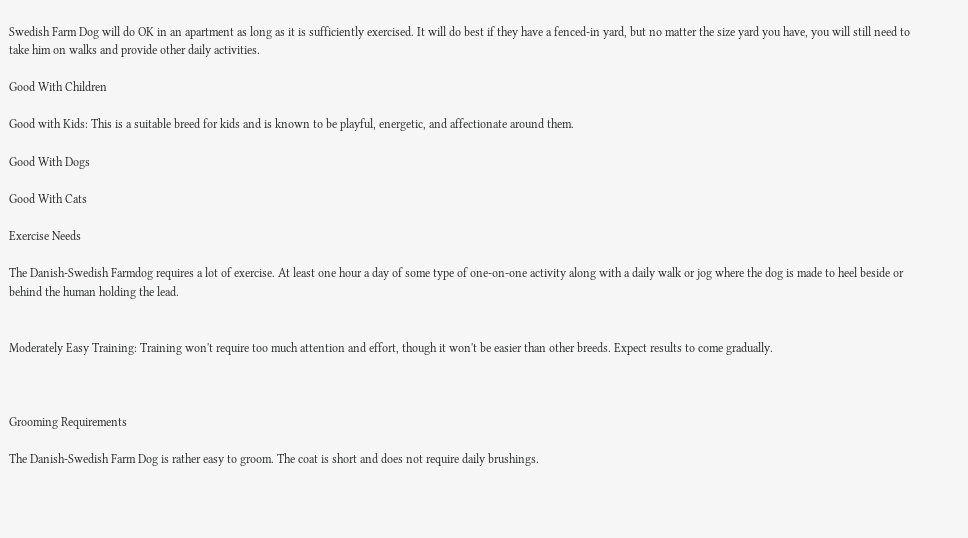Swedish Farm Dog will do OK in an apartment as long as it is sufficiently exercised. It will do best if they have a fenced-in yard, but no matter the size yard you have, you will still need to take him on walks and provide other daily activities.

Good With Children

Good with Kids: This is a suitable breed for kids and is known to be playful, energetic, and affectionate around them.

Good With Dogs

Good With Cats

Exercise Needs

The Danish-Swedish Farmdog requires a lot of exercise. At least one hour a day of some type of one-on-one activity along with a daily walk or jog where the dog is made to heel beside or behind the human holding the lead.


Moderately Easy Training: Training won't require too much attention and effort, though it won't be easier than other breeds. Expect results to come gradually.



Grooming Requirements

The Danish-Swedish Farm Dog is rather easy to groom. The coat is short and does not require daily brushings.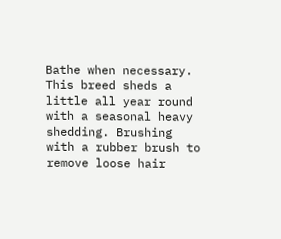Bathe when necessary. This breed sheds a little all year round with a seasonal heavy shedding. Brushing with a rubber brush to remove loose hair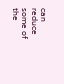can reduce some of the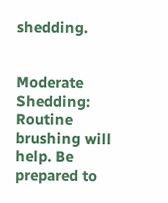shedding.


Moderate Shedding: Routine brushing will help. Be prepared to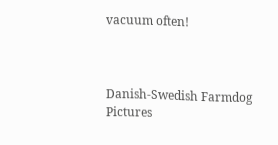vacuum often!



Danish-Swedish Farmdog Pictures